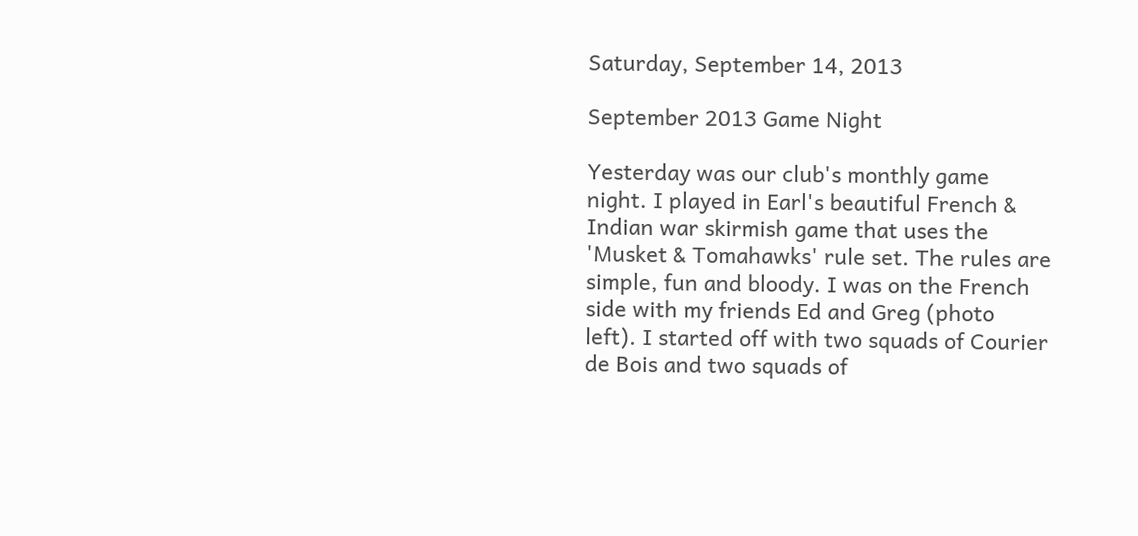Saturday, September 14, 2013

September 2013 Game Night

Yesterday was our club's monthly game night. I played in Earl's beautiful French & Indian war skirmish game that uses the 'Musket & Tomahawks' rule set. The rules are simple, fun and bloody. I was on the French side with my friends Ed and Greg (photo left). I started off with two squads of Courier de Bois and two squads of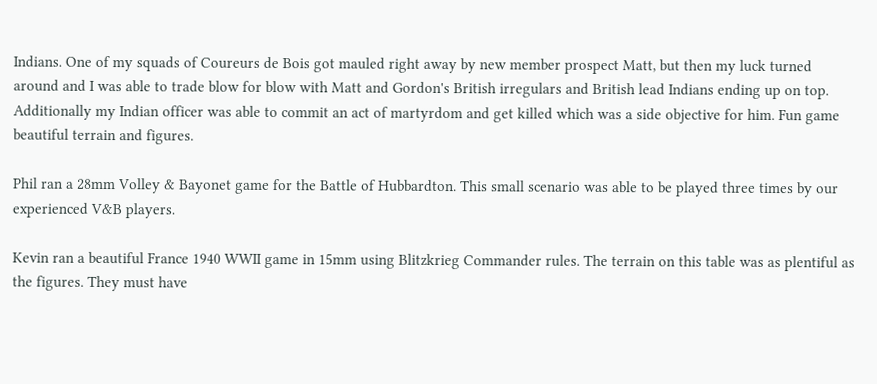Indians. One of my squads of Coureurs de Bois got mauled right away by new member prospect Matt, but then my luck turned around and I was able to trade blow for blow with Matt and Gordon's British irregulars and British lead Indians ending up on top. Additionally my Indian officer was able to commit an act of martyrdom and get killed which was a side objective for him. Fun game beautiful terrain and figures.

Phil ran a 28mm Volley & Bayonet game for the Battle of Hubbardton. This small scenario was able to be played three times by our experienced V&B players.

Kevin ran a beautiful France 1940 WWII game in 15mm using Blitzkrieg Commander rules. The terrain on this table was as plentiful as the figures. They must have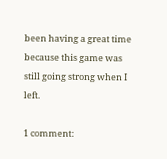been having a great time because this game was still going strong when I left.

1 comment: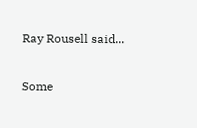Ray Rousell said...

Some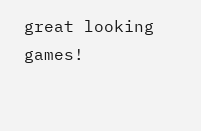great looking games!